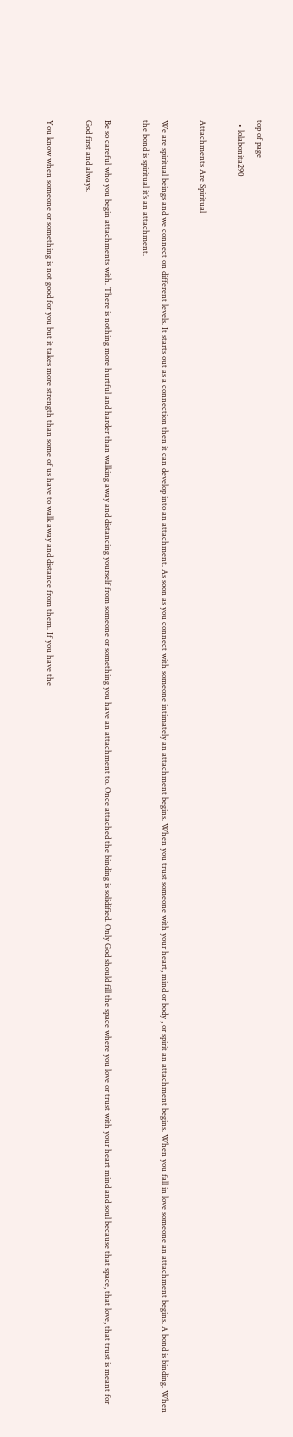top of page
  • lolabonita290

Attachments Are Spiritual

We are spiritual beings and we connect on different levels. It starts out as a connection then it can develop into an attachment. As soon as you connect with someone intimately an attachment begins. When you trust someone with your heart, mind or body , or spirit an attachment begins. When you fall in love someone an attachment begins. A bond is binding. When the bond is spiritual it’s an attachment.

Be so careful who you begin attachments with. There is nothing more hurtful and harder than walking away and distancing yourself from someone or something you have an attachment to. Once attached the binding is solidified. Only God should fill the space where you love or trust with your heart mind and soul because that space, that love, that trust is meant for God first and always.

You know when someone or something is not good for you but it takes more strength than some of us have to walk away and distance from them. If you have the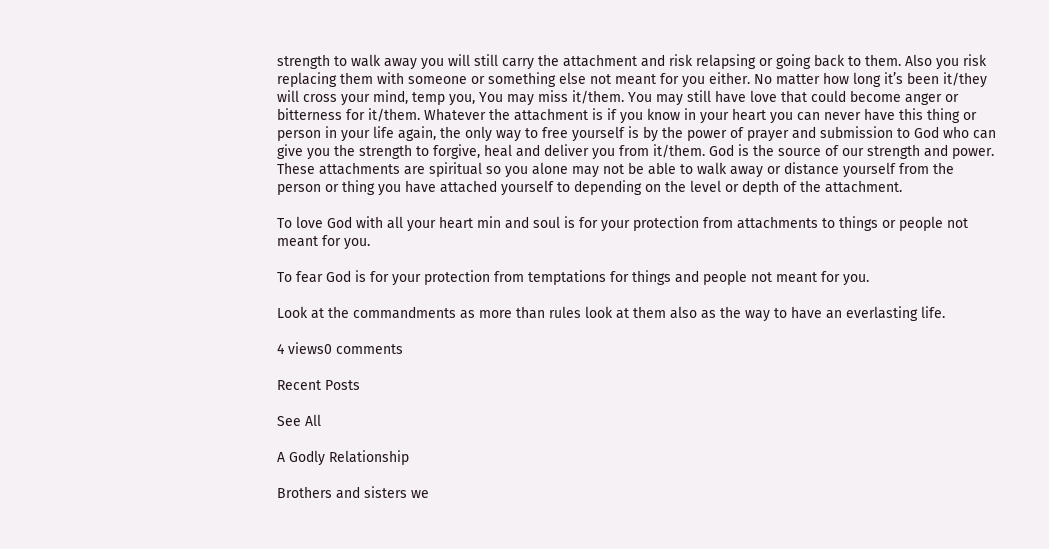strength to walk away you will still carry the attachment and risk relapsing or going back to them. Also you risk replacing them with someone or something else not meant for you either. No matter how long it’s been it/they will cross your mind, temp you, You may miss it/them. You may still have love that could become anger or bitterness for it/them. Whatever the attachment is if you know in your heart you can never have this thing or person in your life again, the only way to free yourself is by the power of prayer and submission to God who can give you the strength to forgive, heal and deliver you from it/them. God is the source of our strength and power. These attachments are spiritual so you alone may not be able to walk away or distance yourself from the person or thing you have attached yourself to depending on the level or depth of the attachment.

To love God with all your heart min and soul is for your protection from attachments to things or people not meant for you.

To fear God is for your protection from temptations for things and people not meant for you.

Look at the commandments as more than rules look at them also as the way to have an everlasting life.

4 views0 comments

Recent Posts

See All

A Godly Relationship

Brothers and sisters we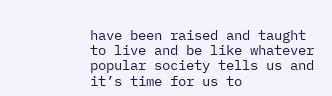have been raised and taught to live and be like whatever popular society tells us and it’s time for us to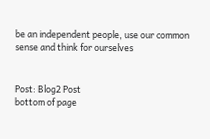be an independent people, use our common sense and think for ourselves


Post: Blog2 Post
bottom of page